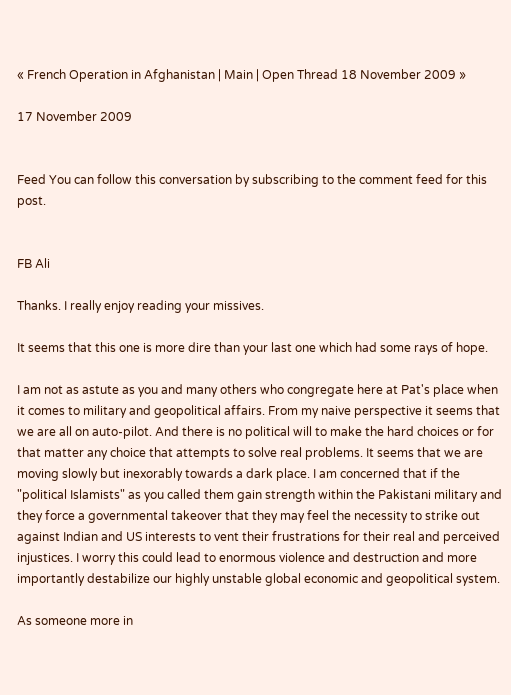« French Operation in Afghanistan | Main | Open Thread 18 November 2009 »

17 November 2009


Feed You can follow this conversation by subscribing to the comment feed for this post.


FB Ali

Thanks. I really enjoy reading your missives.

It seems that this one is more dire than your last one which had some rays of hope.

I am not as astute as you and many others who congregate here at Pat's place when it comes to military and geopolitical affairs. From my naive perspective it seems that we are all on auto-pilot. And there is no political will to make the hard choices or for that matter any choice that attempts to solve real problems. It seems that we are moving slowly but inexorably towards a dark place. I am concerned that if the "political Islamists" as you called them gain strength within the Pakistani military and they force a governmental takeover that they may feel the necessity to strike out against Indian and US interests to vent their frustrations for their real and perceived injustices. I worry this could lead to enormous violence and destruction and more importantly destabilize our highly unstable global economic and geopolitical system.

As someone more in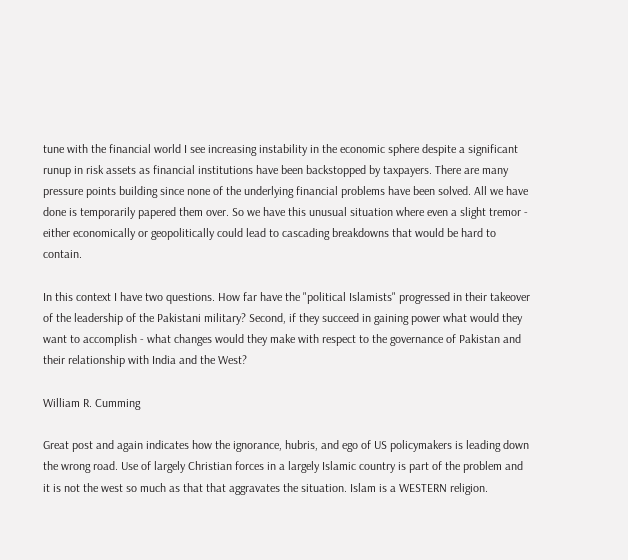tune with the financial world I see increasing instability in the economic sphere despite a significant runup in risk assets as financial institutions have been backstopped by taxpayers. There are many pressure points building since none of the underlying financial problems have been solved. All we have done is temporarily papered them over. So we have this unusual situation where even a slight tremor - either economically or geopolitically could lead to cascading breakdowns that would be hard to contain.

In this context I have two questions. How far have the "political Islamists" progressed in their takeover of the leadership of the Pakistani military? Second, if they succeed in gaining power what would they want to accomplish - what changes would they make with respect to the governance of Pakistan and their relationship with India and the West?

William R. Cumming

Great post and again indicates how the ignorance, hubris, and ego of US policymakers is leading down the wrong road. Use of largely Christian forces in a largely Islamic country is part of the problem and it is not the west so much as that that aggravates the situation. Islam is a WESTERN religion.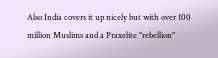Also India covers it up nicely but with over 100 million Muslims and a Praxelite "rebellion"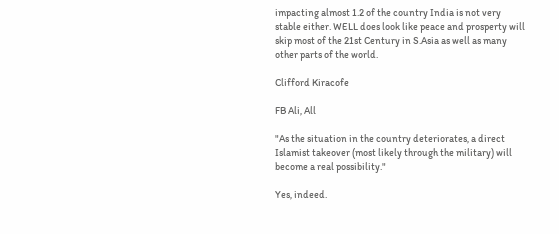impacting almost 1.2 of the country India is not very stable either. WELL does look like peace and prosperty will skip most of the 21st Century in S.Asia as well as many other parts of the world.

Clifford Kiracofe

FB Ali, All

"As the situation in the country deteriorates, a direct Islamist takeover (most likely through the military) will become a real possibility."

Yes, indeed.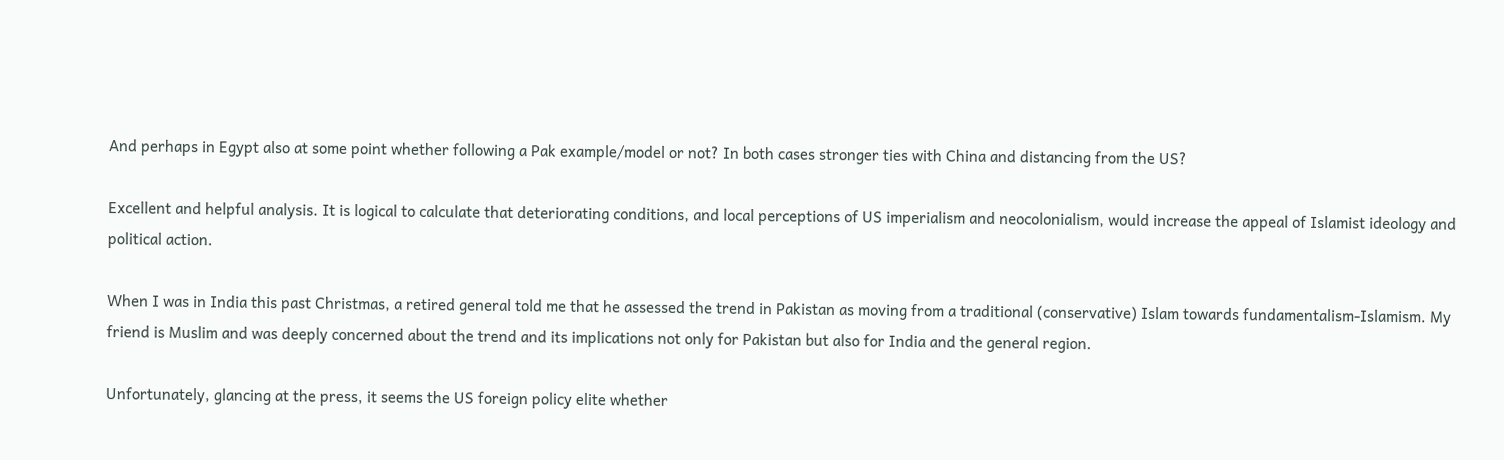And perhaps in Egypt also at some point whether following a Pak example/model or not? In both cases stronger ties with China and distancing from the US?

Excellent and helpful analysis. It is logical to calculate that deteriorating conditions, and local perceptions of US imperialism and neocolonialism, would increase the appeal of Islamist ideology and political action.

When I was in India this past Christmas, a retired general told me that he assessed the trend in Pakistan as moving from a traditional (conservative) Islam towards fundamentalism-Islamism. My friend is Muslim and was deeply concerned about the trend and its implications not only for Pakistan but also for India and the general region.

Unfortunately, glancing at the press, it seems the US foreign policy elite whether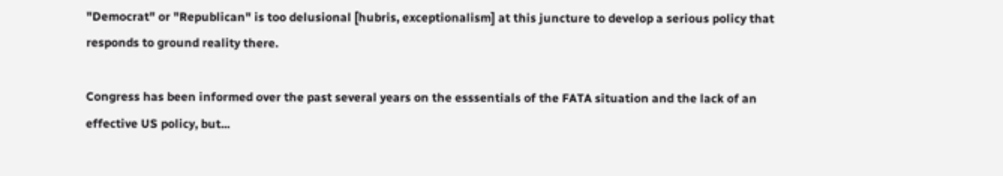"Democrat" or "Republican" is too delusional [hubris, exceptionalism] at this juncture to develop a serious policy that responds to ground reality there.

Congress has been informed over the past several years on the esssentials of the FATA situation and the lack of an effective US policy, but...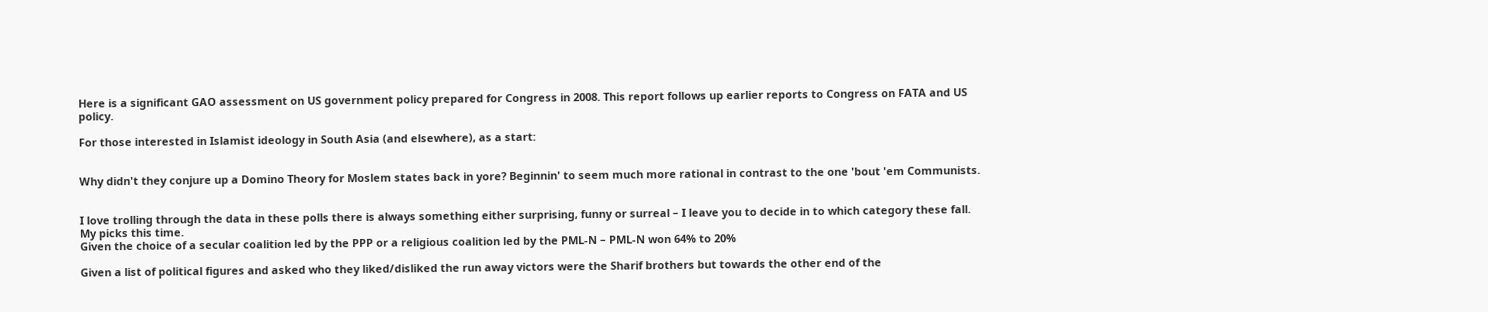Here is a significant GAO assessment on US government policy prepared for Congress in 2008. This report follows up earlier reports to Congress on FATA and US policy.

For those interested in Islamist ideology in South Asia (and elsewhere), as a start:


Why didn't they conjure up a Domino Theory for Moslem states back in yore? Beginnin' to seem much more rational in contrast to the one 'bout 'em Communists.


I love trolling through the data in these polls there is always something either surprising, funny or surreal – I leave you to decide in to which category these fall.
My picks this time.
Given the choice of a secular coalition led by the PPP or a religious coalition led by the PML-N – PML-N won 64% to 20%

Given a list of political figures and asked who they liked/disliked the run away victors were the Sharif brothers but towards the other end of the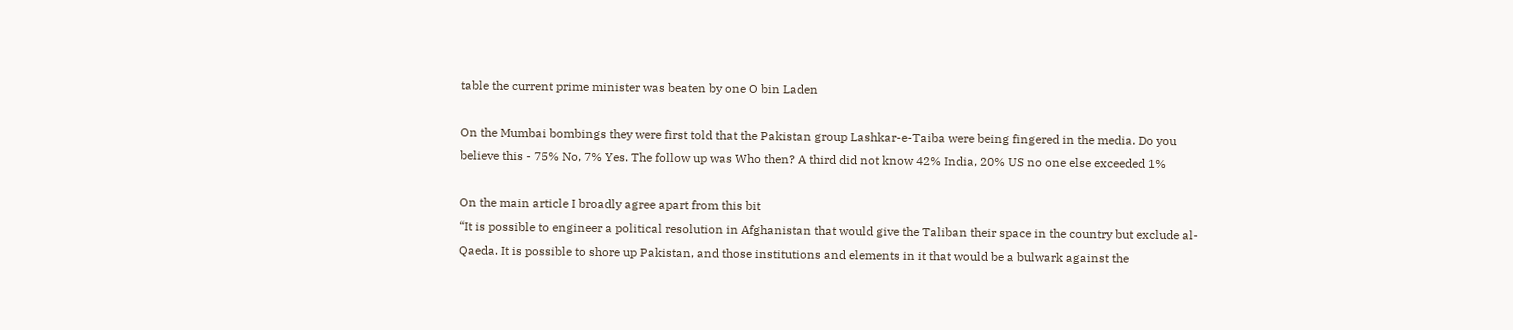table the current prime minister was beaten by one O bin Laden

On the Mumbai bombings they were first told that the Pakistan group Lashkar-e-Taiba were being fingered in the media. Do you believe this - 75% No, 7% Yes. The follow up was Who then? A third did not know 42% India, 20% US no one else exceeded 1%

On the main article I broadly agree apart from this bit
“It is possible to engineer a political resolution in Afghanistan that would give the Taliban their space in the country but exclude al-Qaeda. It is possible to shore up Pakistan, and those institutions and elements in it that would be a bulwark against the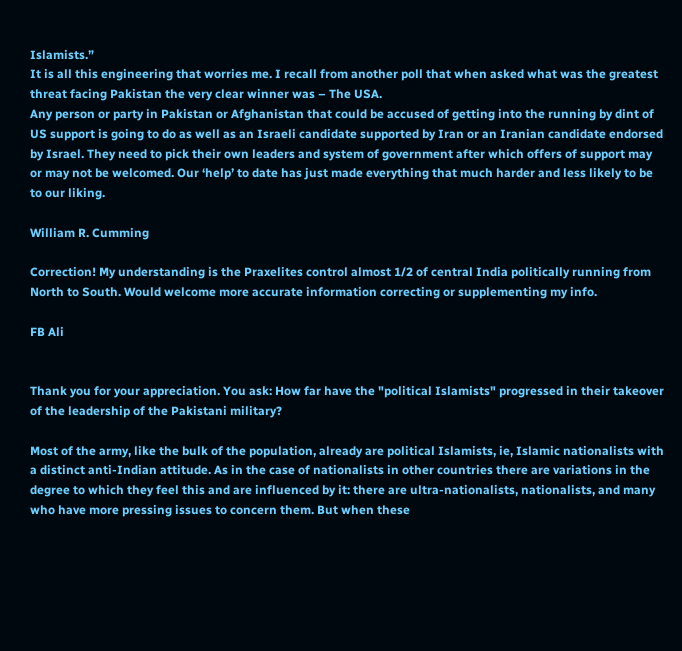Islamists.”
It is all this engineering that worries me. I recall from another poll that when asked what was the greatest threat facing Pakistan the very clear winner was – The USA.
Any person or party in Pakistan or Afghanistan that could be accused of getting into the running by dint of US support is going to do as well as an Israeli candidate supported by Iran or an Iranian candidate endorsed by Israel. They need to pick their own leaders and system of government after which offers of support may or may not be welcomed. Our ‘help’ to date has just made everything that much harder and less likely to be to our liking.

William R. Cumming

Correction! My understanding is the Praxelites control almost 1/2 of central India politically running from North to South. Would welcome more accurate information correcting or supplementing my info.

FB Ali


Thank you for your appreciation. You ask: How far have the "political Islamists" progressed in their takeover of the leadership of the Pakistani military?

Most of the army, like the bulk of the population, already are political Islamists, ie, Islamic nationalists with a distinct anti-Indian attitude. As in the case of nationalists in other countries there are variations in the degree to which they feel this and are influenced by it: there are ultra-nationalists, nationalists, and many who have more pressing issues to concern them. But when these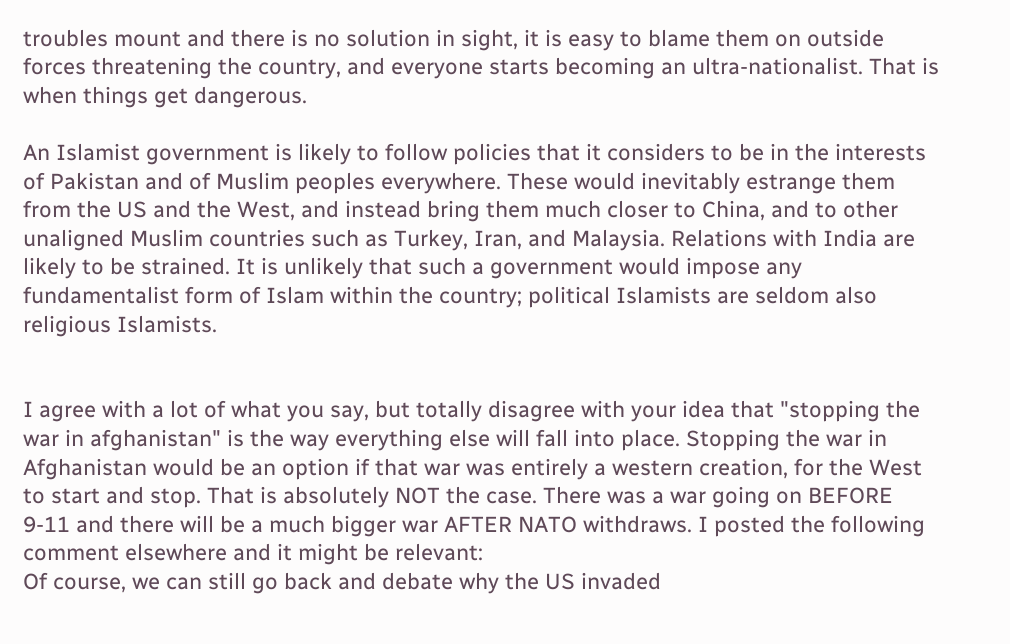troubles mount and there is no solution in sight, it is easy to blame them on outside forces threatening the country, and everyone starts becoming an ultra-nationalist. That is when things get dangerous.

An Islamist government is likely to follow policies that it considers to be in the interests of Pakistan and of Muslim peoples everywhere. These would inevitably estrange them from the US and the West, and instead bring them much closer to China, and to other unaligned Muslim countries such as Turkey, Iran, and Malaysia. Relations with India are likely to be strained. It is unlikely that such a government would impose any fundamentalist form of Islam within the country; political Islamists are seldom also religious Islamists.


I agree with a lot of what you say, but totally disagree with your idea that "stopping the war in afghanistan" is the way everything else will fall into place. Stopping the war in Afghanistan would be an option if that war was entirely a western creation, for the West to start and stop. That is absolutely NOT the case. There was a war going on BEFORE 9-11 and there will be a much bigger war AFTER NATO withdraws. I posted the following comment elsewhere and it might be relevant:
Of course, we can still go back and debate why the US invaded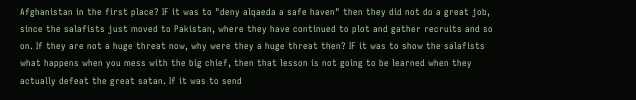Afghanistan in the first place? IF it was to "deny alqaeda a safe haven" then they did not do a great job, since the salafists just moved to Pakistan, where they have continued to plot and gather recruits and so on. If they are not a huge threat now, why were they a huge threat then? IF it was to show the salafists what happens when you mess with the big chief, then that lesson is not going to be learned when they actually defeat the great satan. If it was to send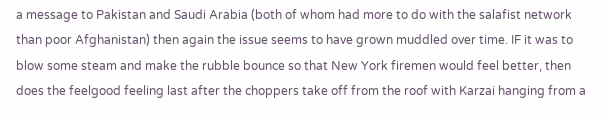a message to Pakistan and Saudi Arabia (both of whom had more to do with the salafist network than poor Afghanistan) then again the issue seems to have grown muddled over time. IF it was to blow some steam and make the rubble bounce so that New York firemen would feel better, then does the feelgood feeling last after the choppers take off from the roof with Karzai hanging from a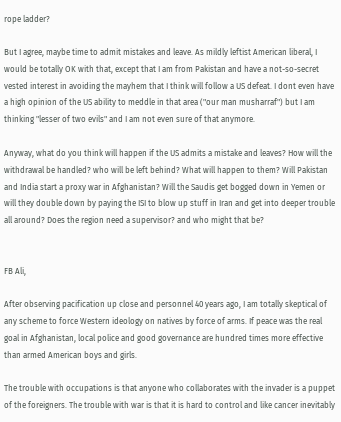rope ladder?

But I agree, maybe time to admit mistakes and leave. As mildly leftist American liberal, I would be totally OK with that, except that I am from Pakistan and have a not-so-secret vested interest in avoiding the mayhem that I think will follow a US defeat. I dont even have a high opinion of the US ability to meddle in that area ("our man musharraf") but I am thinking "lesser of two evils" and I am not even sure of that anymore.

Anyway, what do you think will happen if the US admits a mistake and leaves? How will the withdrawal be handled? who will be left behind? What will happen to them? Will Pakistan and India start a proxy war in Afghanistan? Will the Saudis get bogged down in Yemen or will they double down by paying the ISI to blow up stuff in Iran and get into deeper trouble all around? Does the region need a supervisor? and who might that be?


FB Ali,

After observing pacification up close and personnel 40 years ago, I am totally skeptical of any scheme to force Western ideology on natives by force of arms. If peace was the real goal in Afghanistan, local police and good governance are hundred times more effective than armed American boys and girls.

The trouble with occupations is that anyone who collaborates with the invader is a puppet of the foreigners. The trouble with war is that it is hard to control and like cancer inevitably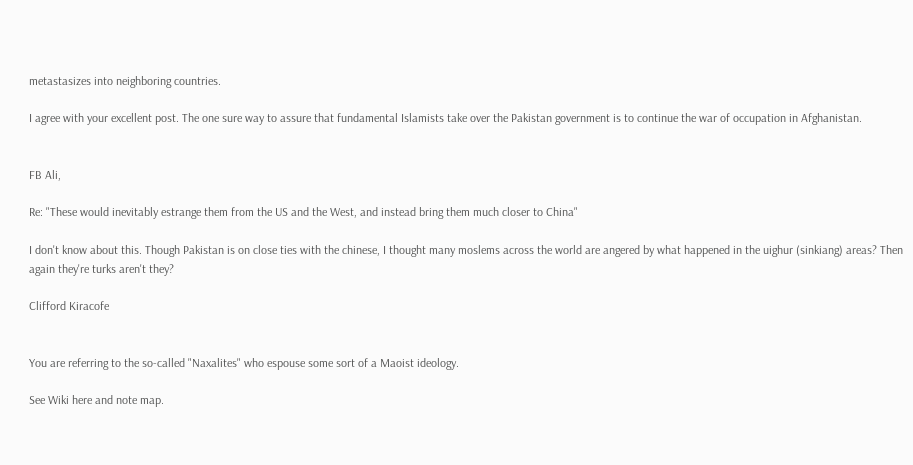metastasizes into neighboring countries.

I agree with your excellent post. The one sure way to assure that fundamental Islamists take over the Pakistan government is to continue the war of occupation in Afghanistan.


FB Ali,

Re: "These would inevitably estrange them from the US and the West, and instead bring them much closer to China"

I don't know about this. Though Pakistan is on close ties with the chinese, I thought many moslems across the world are angered by what happened in the uighur (sinkiang) areas? Then again they're turks aren't they?

Clifford Kiracofe


You are referring to the so-called "Naxalites" who espouse some sort of a Maoist ideology.

See Wiki here and note map.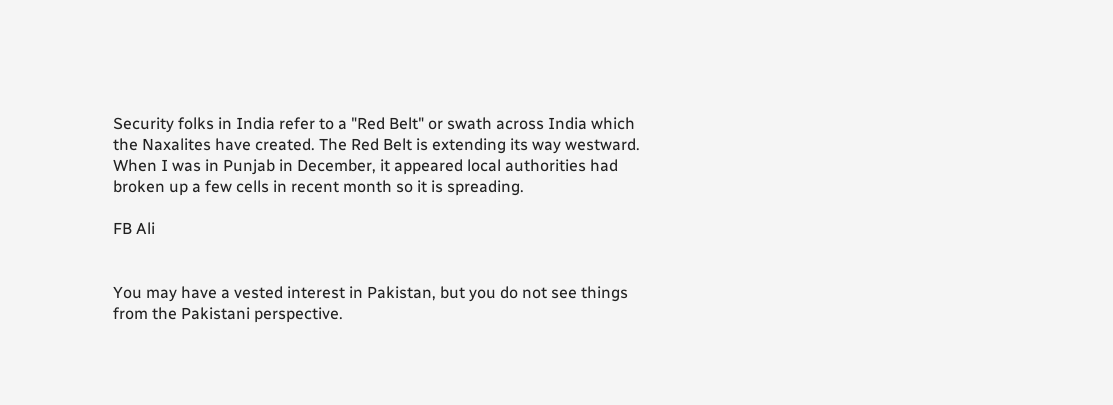Security folks in India refer to a "Red Belt" or swath across India which the Naxalites have created. The Red Belt is extending its way westward. When I was in Punjab in December, it appeared local authorities had broken up a few cells in recent month so it is spreading.

FB Ali


You may have a vested interest in Pakistan, but you do not see things from the Pakistani perspective.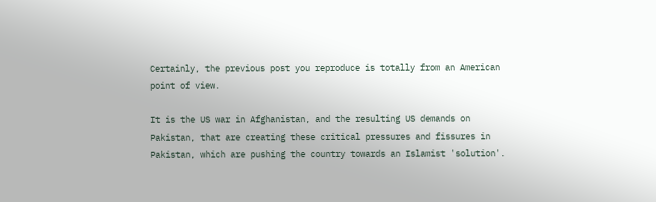Certainly, the previous post you reproduce is totally from an American point of view.

It is the US war in Afghanistan, and the resulting US demands on Pakistan, that are creating these critical pressures and fissures in Pakistan, which are pushing the country towards an Islamist 'solution'.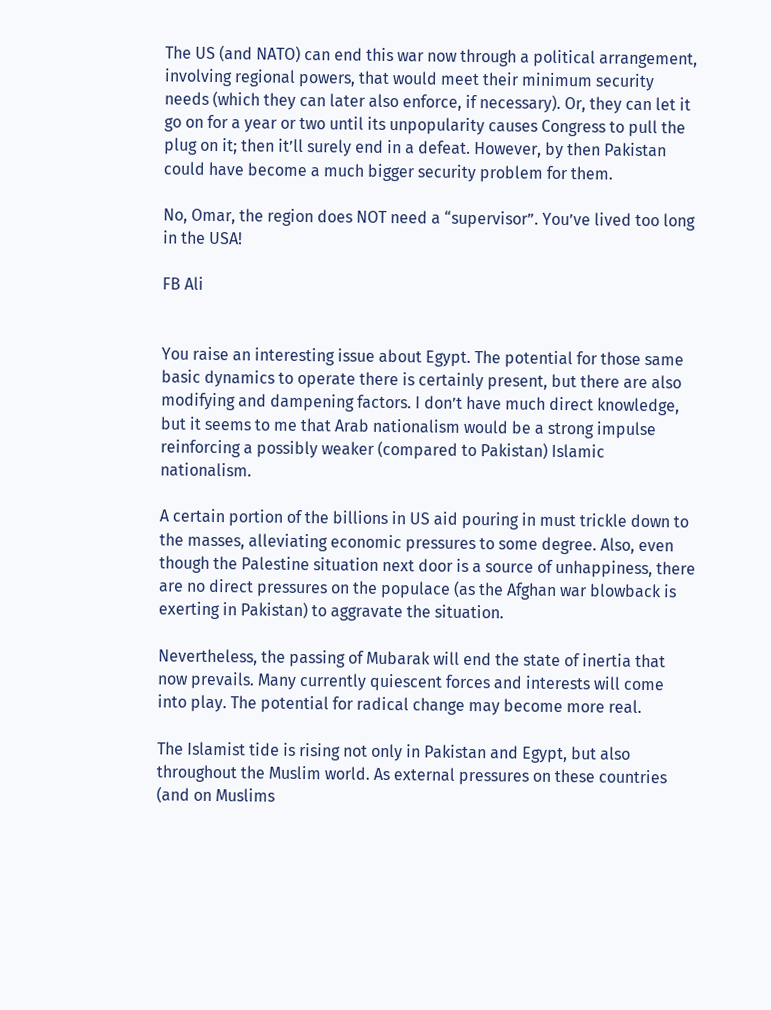The US (and NATO) can end this war now through a political arrangement, involving regional powers, that would meet their minimum security needs (which they can later also enforce, if necessary). Or, they can let it go on for a year or two until its unpopularity causes Congress to pull the plug on it; then it’ll surely end in a defeat. However, by then Pakistan could have become a much bigger security problem for them.

No, Omar, the region does NOT need a “supervisor”. You’ve lived too long in the USA!

FB Ali


You raise an interesting issue about Egypt. The potential for those same basic dynamics to operate there is certainly present, but there are also modifying and dampening factors. I don’t have much direct knowledge, but it seems to me that Arab nationalism would be a strong impulse reinforcing a possibly weaker (compared to Pakistan) Islamic nationalism.

A certain portion of the billions in US aid pouring in must trickle down to the masses, alleviating economic pressures to some degree. Also, even though the Palestine situation next door is a source of unhappiness, there are no direct pressures on the populace (as the Afghan war blowback is exerting in Pakistan) to aggravate the situation.

Nevertheless, the passing of Mubarak will end the state of inertia that now prevails. Many currently quiescent forces and interests will come into play. The potential for radical change may become more real.

The Islamist tide is rising not only in Pakistan and Egypt, but also throughout the Muslim world. As external pressures on these countries (and on Muslims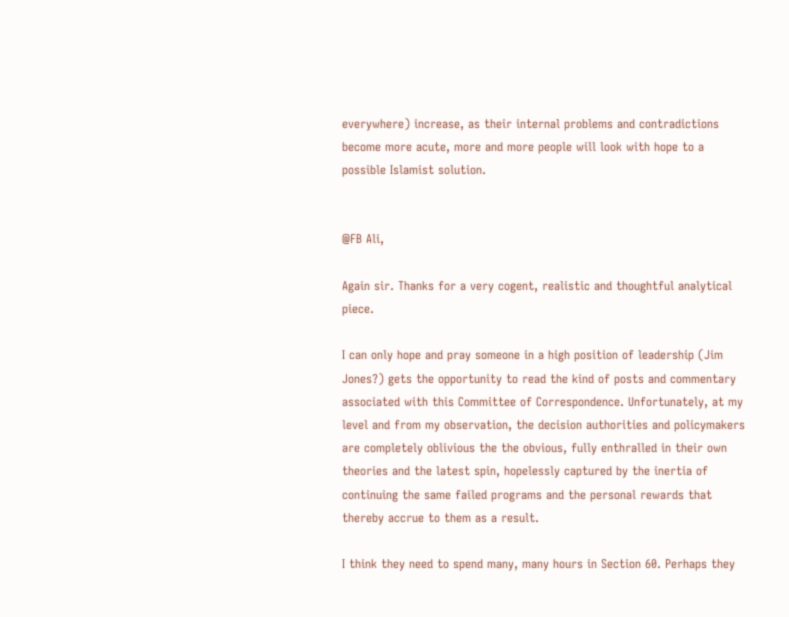everywhere) increase, as their internal problems and contradictions become more acute, more and more people will look with hope to a possible Islamist solution.


@FB Ali,

Again sir. Thanks for a very cogent, realistic and thoughtful analytical piece.

I can only hope and pray someone in a high position of leadership (Jim Jones?) gets the opportunity to read the kind of posts and commentary associated with this Committee of Correspondence. Unfortunately, at my level and from my observation, the decision authorities and policymakers are completely oblivious the the obvious, fully enthralled in their own theories and the latest spin, hopelessly captured by the inertia of continuing the same failed programs and the personal rewards that thereby accrue to them as a result.

I think they need to spend many, many hours in Section 60. Perhaps they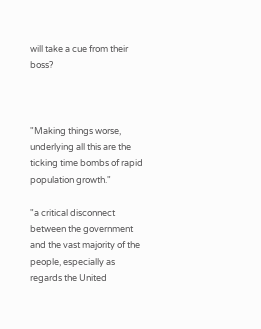will take a cue from their boss?



"Making things worse, underlying all this are the ticking time bombs of rapid population growth."

"a critical disconnect between the government and the vast majority of the people, especially as regards the United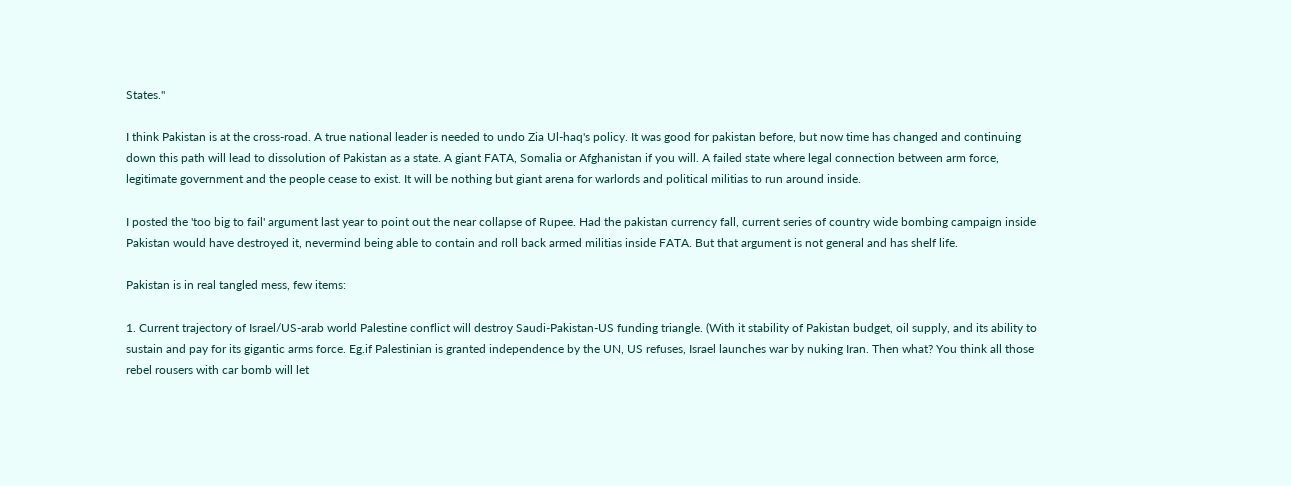States."

I think Pakistan is at the cross-road. A true national leader is needed to undo Zia Ul-haq's policy. It was good for pakistan before, but now time has changed and continuing down this path will lead to dissolution of Pakistan as a state. A giant FATA, Somalia or Afghanistan if you will. A failed state where legal connection between arm force, legitimate government and the people cease to exist. It will be nothing but giant arena for warlords and political militias to run around inside.

I posted the 'too big to fail' argument last year to point out the near collapse of Rupee. Had the pakistan currency fall, current series of country wide bombing campaign inside Pakistan would have destroyed it, nevermind being able to contain and roll back armed militias inside FATA. But that argument is not general and has shelf life.

Pakistan is in real tangled mess, few items:

1. Current trajectory of Israel/US-arab world Palestine conflict will destroy Saudi-Pakistan-US funding triangle. (With it stability of Pakistan budget, oil supply, and its ability to sustain and pay for its gigantic arms force. Eg.if Palestinian is granted independence by the UN, US refuses, Israel launches war by nuking Iran. Then what? You think all those rebel rousers with car bomb will let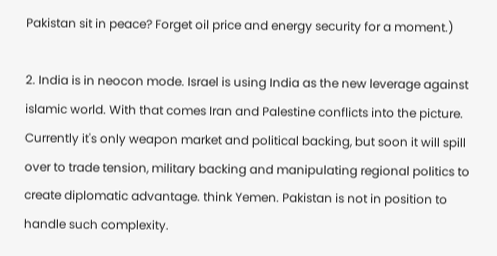Pakistan sit in peace? Forget oil price and energy security for a moment.)

2. India is in neocon mode. Israel is using India as the new leverage against islamic world. With that comes Iran and Palestine conflicts into the picture. Currently it's only weapon market and political backing, but soon it will spill over to trade tension, military backing and manipulating regional politics to create diplomatic advantage. think Yemen. Pakistan is not in position to handle such complexity.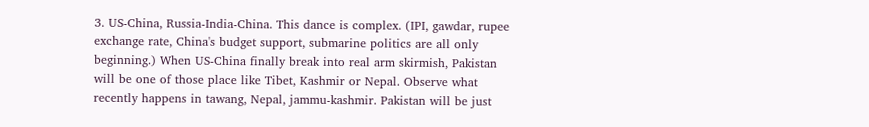3. US-China, Russia-India-China. This dance is complex. (IPI, gawdar, rupee exchange rate, China's budget support, submarine politics are all only beginning.) When US-China finally break into real arm skirmish, Pakistan will be one of those place like Tibet, Kashmir or Nepal. Observe what recently happens in tawang, Nepal, jammu-kashmir. Pakistan will be just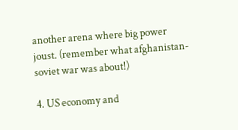another arena where big power joust. (remember what afghanistan-soviet war was about!)

4. US economy and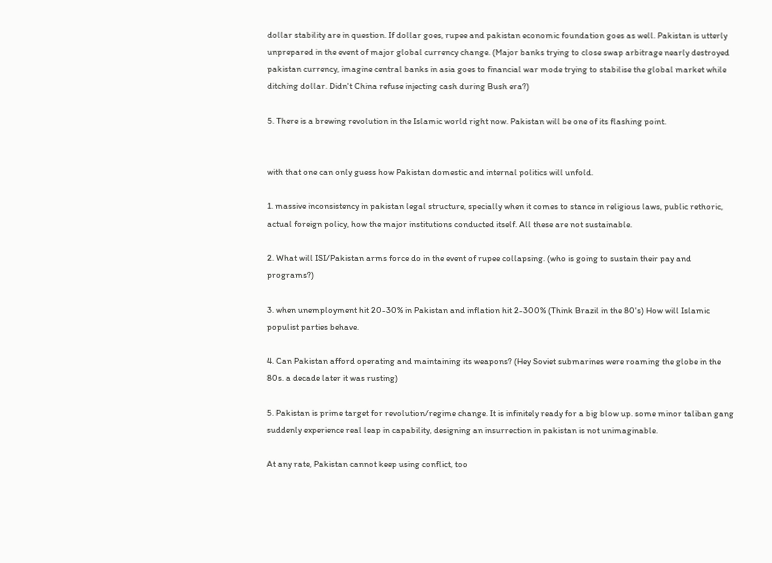dollar stability are in question. If dollar goes, rupee and pakistan economic foundation goes as well. Pakistan is utterly unprepared in the event of major global currency change. (Major banks trying to close swap arbitrage nearly destroyed pakistan currency, imagine central banks in asia goes to financial war mode trying to stabilise the global market while ditching dollar. Didn't China refuse injecting cash during Bush era?)

5. There is a brewing revolution in the Islamic world right now. Pakistan will be one of its flashing point.


with that one can only guess how Pakistan domestic and internal politics will unfold.

1. massive inconsistency in pakistan legal structure, specially when it comes to stance in religious laws, public rethoric, actual foreign policy, how the major institutions conducted itself. All these are not sustainable.

2. What will ISI/Pakistan arms force do in the event of rupee collapsing. (who is going to sustain their pay and programs?)

3. when unemployment hit 20-30% in Pakistan and inflation hit 2-300% (Think Brazil in the 80's) How will Islamic populist parties behave.

4. Can Pakistan afford operating and maintaining its weapons? (Hey Soviet submarines were roaming the globe in the 80s. a decade later it was rusting)

5. Pakistan is prime target for revolution/regime change. It is infinitely ready for a big blow up. some minor taliban gang suddenly experience real leap in capability, designing an insurrection in pakistan is not unimaginable.

At any rate, Pakistan cannot keep using conflict, too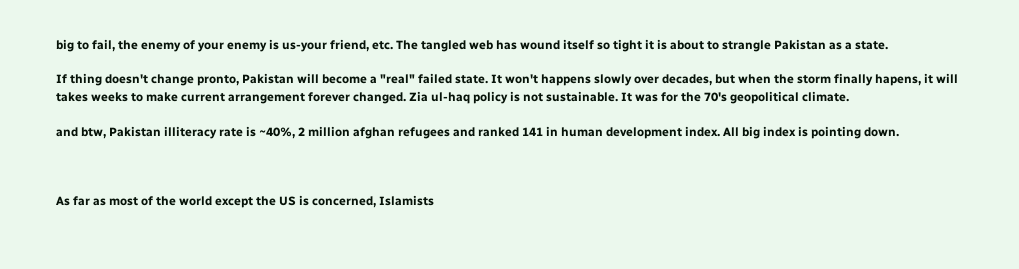big to fail, the enemy of your enemy is us-your friend, etc. The tangled web has wound itself so tight it is about to strangle Pakistan as a state.

If thing doesn't change pronto, Pakistan will become a "real" failed state. It won't happens slowly over decades, but when the storm finally hapens, it will takes weeks to make current arrangement forever changed. Zia ul-haq policy is not sustainable. It was for the 70's geopolitical climate.

and btw, Pakistan illiteracy rate is ~40%, 2 million afghan refugees and ranked 141 in human development index. All big index is pointing down.



As far as most of the world except the US is concerned, Islamists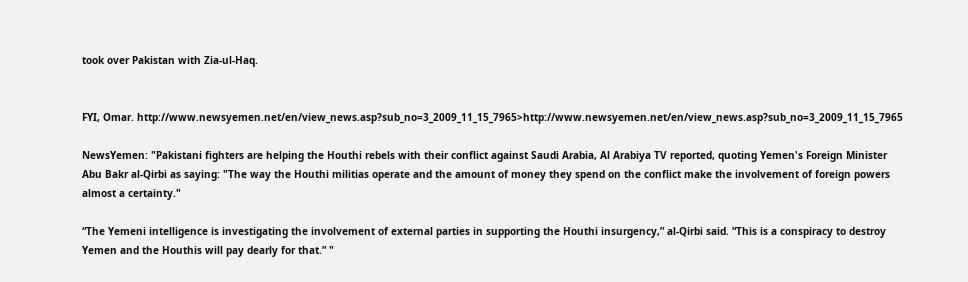took over Pakistan with Zia-ul-Haq.


FYI, Omar. http://www.newsyemen.net/en/view_news.asp?sub_no=3_2009_11_15_7965>http://www.newsyemen.net/en/view_news.asp?sub_no=3_2009_11_15_7965

NewsYemen: "Pakistani fighters are helping the Houthi rebels with their conflict against Saudi Arabia, Al Arabiya TV reported, quoting Yemen's Foreign Minister Abu Bakr al-Qirbi as saying: "The way the Houthi militias operate and the amount of money they spend on the conflict make the involvement of foreign powers almost a certainty."

“The Yemeni intelligence is investigating the involvement of external parties in supporting the Houthi insurgency,” al-Qirbi said. “This is a conspiracy to destroy Yemen and the Houthis will pay dearly for that.” "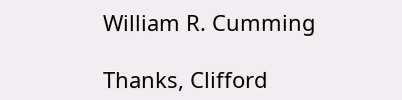William R. Cumming

Thanks, Clifford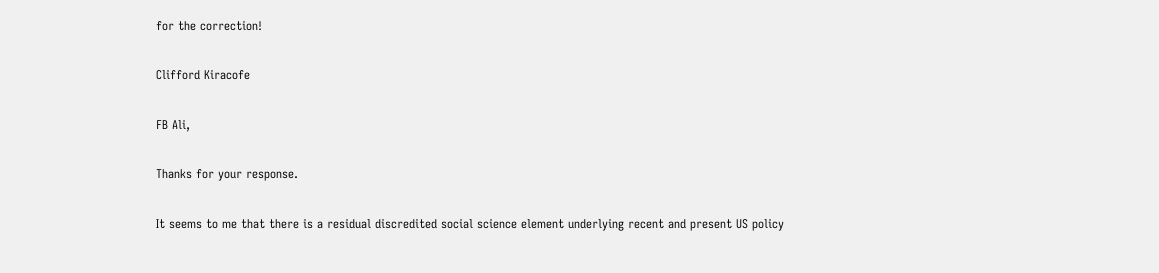for the correction!

Clifford Kiracofe

FB Ali,

Thanks for your response.

It seems to me that there is a residual discredited social science element underlying recent and present US policy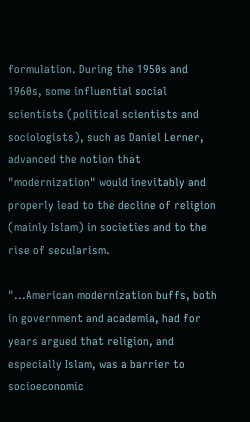formulation. During the 1950s and 1960s, some influential social scientists (political scientists and sociologists), such as Daniel Lerner, advanced the notion that "modernization" would inevitably and properly lead to the decline of religion (mainly Islam) in societies and to the rise of secularism.

"...American modernization buffs, both in government and academia, had for years argued that religion, and especially Islam, was a barrier to socioeconomic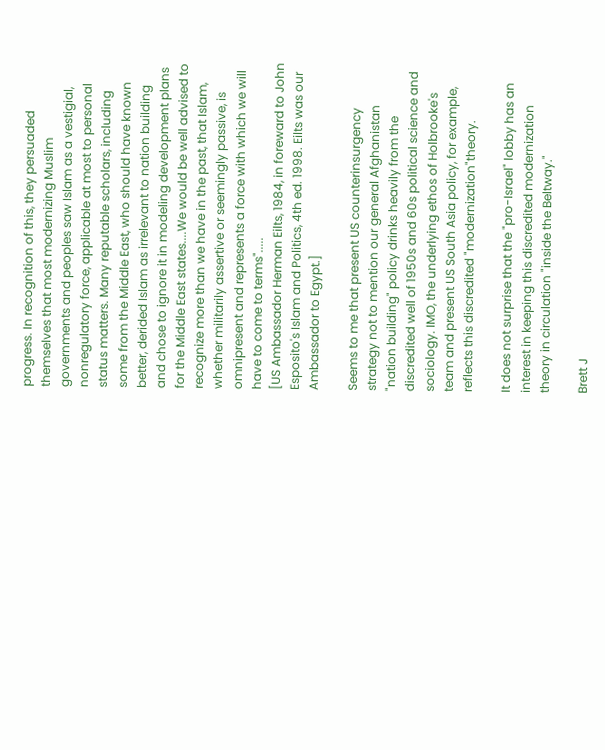progress. In recognition of this, they persuaded themselves that most modernizing Muslim governments and peoples saw Islam as a vestigial, nonregulatory force, applicable at most to personal status matters. Many reputable scholars, including some from the Middle East, who should have known better, derided Islam as irrelevant to nation building and chose to ignore it in modeling development plans for the Middle East states....We would be well advised to recognize more than we have in the past, that Islam, whether militarily assertive or seemingly passive, is omnipresent and represents a force with which we will have to come to terms".....
[US Ambassador Herman Eilts, 1984, in foreward to John Esposito's Islam and Politics, 4th ed. 1998. Eilts was our Ambassador to Egypt.]

Seems to me that present US counterinsurgency strategy not to mention our general Afghanistan "nation building" policy drinks heavily from the discredited well of 1950s and 60s political science and sociology. IMO, the underlying ethos of Holbrooke's team and present US South Asia policy, for example, reflects this discredited "modernization"theory.

It does not surprise that the "pro-Israel" lobby has an interest in keeping this discredited modernization theory in circulation "inside the Beltway."

Brett J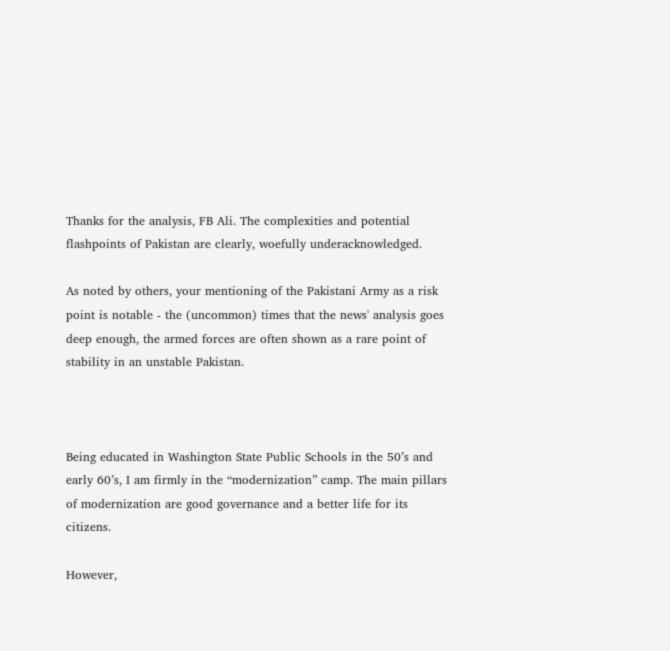Thanks for the analysis, FB Ali. The complexities and potential flashpoints of Pakistan are clearly, woefully underacknowledged.

As noted by others, your mentioning of the Pakistani Army as a risk point is notable - the (uncommon) times that the news' analysis goes deep enough, the armed forces are often shown as a rare point of stability in an unstable Pakistan.



Being educated in Washington State Public Schools in the 50’s and early 60’s, I am firmly in the “modernization” camp. The main pillars of modernization are good governance and a better life for its citizens.

However,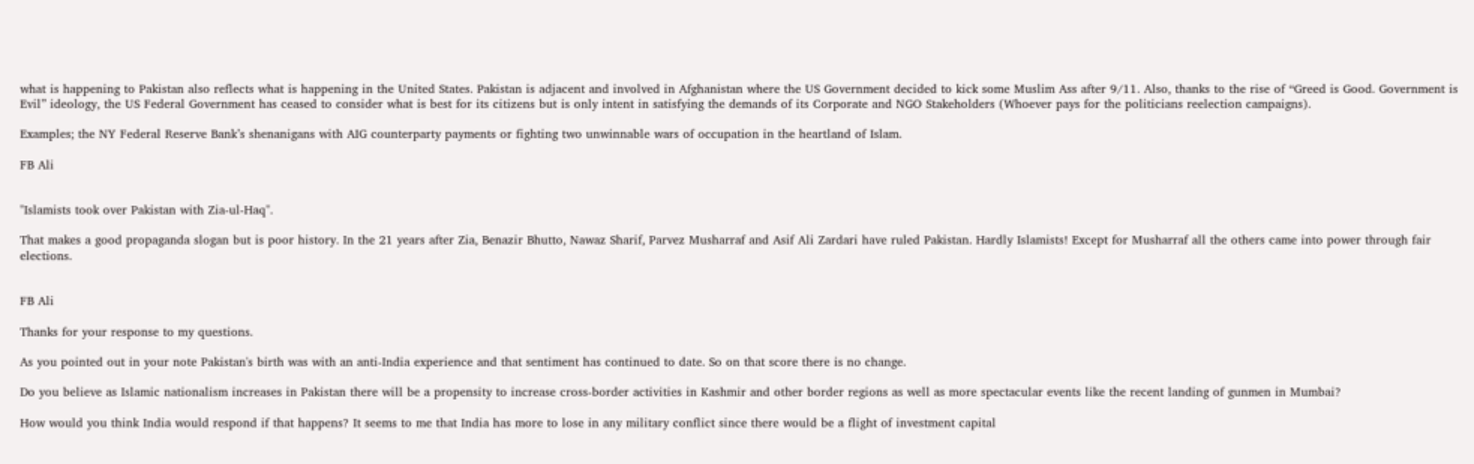what is happening to Pakistan also reflects what is happening in the United States. Pakistan is adjacent and involved in Afghanistan where the US Government decided to kick some Muslim Ass after 9/11. Also, thanks to the rise of “Greed is Good. Government is Evil” ideology, the US Federal Government has ceased to consider what is best for its citizens but is only intent in satisfying the demands of its Corporate and NGO Stakeholders (Whoever pays for the politicians reelection campaigns).

Examples; the NY Federal Reserve Bank’s shenanigans with AIG counterparty payments or fighting two unwinnable wars of occupation in the heartland of Islam.

FB Ali


"Islamists took over Pakistan with Zia-ul-Haq".

That makes a good propaganda slogan but is poor history. In the 21 years after Zia, Benazir Bhutto, Nawaz Sharif, Parvez Musharraf and Asif Ali Zardari have ruled Pakistan. Hardly Islamists! Except for Musharraf all the others came into power through fair elections.


FB Ali

Thanks for your response to my questions.

As you pointed out in your note Pakistan's birth was with an anti-India experience and that sentiment has continued to date. So on that score there is no change.

Do you believe as Islamic nationalism increases in Pakistan there will be a propensity to increase cross-border activities in Kashmir and other border regions as well as more spectacular events like the recent landing of gunmen in Mumbai?

How would you think India would respond if that happens? It seems to me that India has more to lose in any military conflict since there would be a flight of investment capital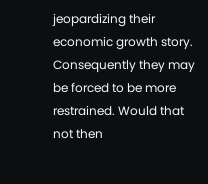jeopardizing their economic growth story. Consequently they may be forced to be more restrained. Would that not then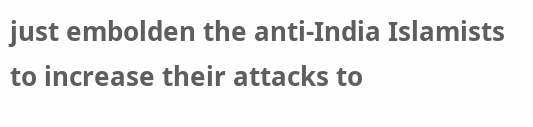just embolden the anti-India Islamists to increase their attacks to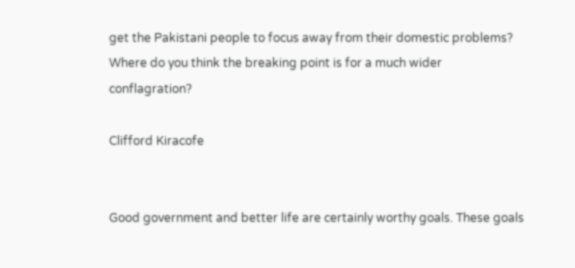get the Pakistani people to focus away from their domestic problems? Where do you think the breaking point is for a much wider conflagration?

Clifford Kiracofe


Good government and better life are certainly worthy goals. These goals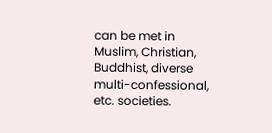can be met in Muslim, Christian, Buddhist, diverse multi-confessional, etc. societies.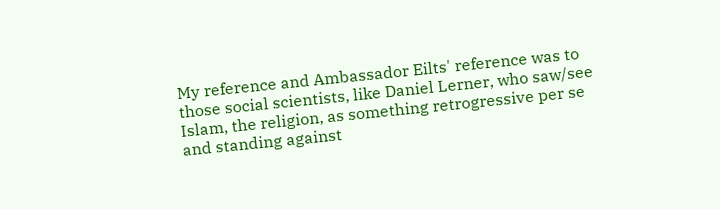My reference and Ambassador Eilts' reference was to those social scientists, like Daniel Lerner, who saw/see Islam, the religion, as something retrogressive per se and standing against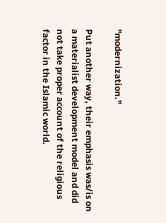"modernization."

Put another way, their emphasis was/is on a materialist development model and did not take proper account of the religious factor in the Islamic world.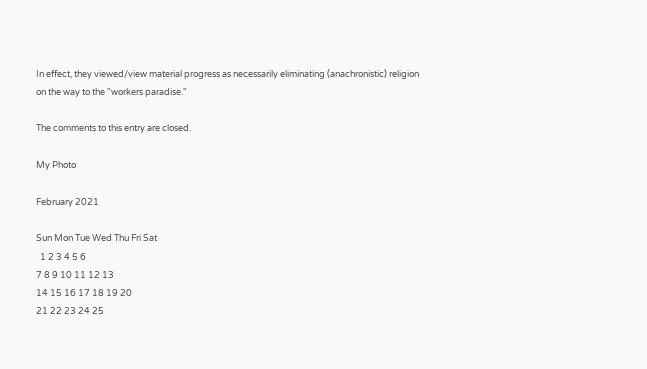In effect, they viewed/view material progress as necessarily eliminating (anachronistic) religion on the way to the "workers paradise."

The comments to this entry are closed.

My Photo

February 2021

Sun Mon Tue Wed Thu Fri Sat
  1 2 3 4 5 6
7 8 9 10 11 12 13
14 15 16 17 18 19 20
21 22 23 24 25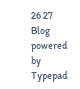26 27
Blog powered by Typepad